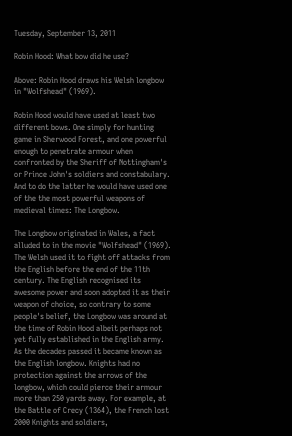Tuesday, September 13, 2011

Robin Hood: What bow did he use?

Above: Robin Hood draws his Welsh longbow in "Wolfshead" (1969).

Robin Hood would have used at least two different bows. One simply for hunting game in Sherwood Forest, and one powerful enough to penetrate armour when confronted by the Sheriff of Nottingham's or Prince John's soldiers and constabulary. And to do the latter he would have used one of the the most powerful weapons of medieval times: The Longbow.

The Longbow originated in Wales, a fact alluded to in the movie "Wolfshead" (1969). The Welsh used it to fight off attacks from the English before the end of the 11th century. The English recognised its awesome power and soon adopted it as their weapon of choice, so contrary to some people's belief, the Longbow was around at the time of Robin Hood albeit perhaps not yet fully established in the English army. As the decades passed it became known as the English longbow. Knights had no protection against the arrows of the longbow, which could pierce their armour more than 250 yards away. For example, at the Battle of Crecy (1364), the French lost 2000 Knights and soldiers,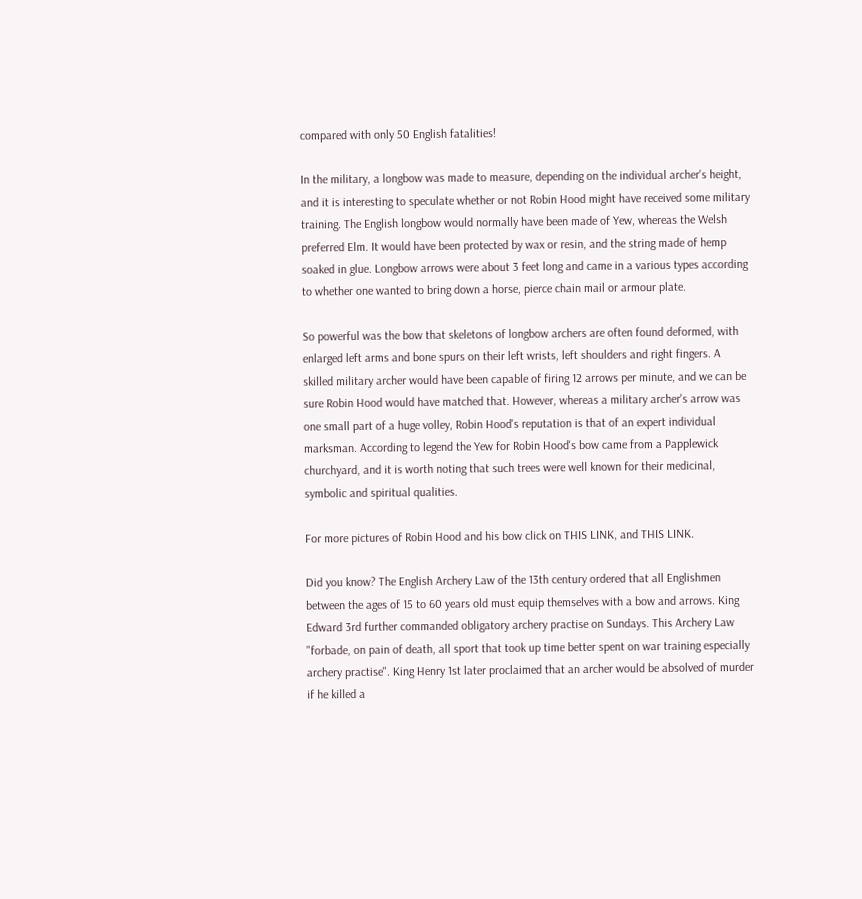compared with only 50 English fatalities!

In the military, a longbow was made to measure, depending on the individual archer's height, and it is interesting to speculate whether or not Robin Hood might have received some military training. The English longbow would normally have been made of Yew, whereas the Welsh preferred Elm. It would have been protected by wax or resin, and the string made of hemp soaked in glue. Longbow arrows were about 3 feet long and came in a various types according to whether one wanted to bring down a horse, pierce chain mail or armour plate.

So powerful was the bow that skeletons of longbow archers are often found deformed, with enlarged left arms and bone spurs on their left wrists, left shoulders and right fingers. A skilled military archer would have been capable of firing 12 arrows per minute, and we can be sure Robin Hood would have matched that. However, whereas a military archer's arrow was one small part of a huge volley, Robin Hood's reputation is that of an expert individual marksman. According to legend the Yew for Robin Hood's bow came from a Papplewick churchyard, and it is worth noting that such trees were well known for their medicinal, symbolic and spiritual qualities.

For more pictures of Robin Hood and his bow click on THIS LINK, and THIS LINK.

Did you know? The English Archery Law of the 13th century ordered that all Englishmen between the ages of 15 to 60 years old must equip themselves with a bow and arrows. King Edward 3rd further commanded obligatory archery practise on Sundays. This Archery Law "forbade, on pain of death, all sport that took up time better spent on war training especially archery practise". King Henry 1st later proclaimed that an archer would be absolved of murder if he killed a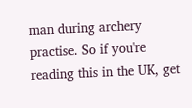man during archery practise. So if you're reading this in the UK, get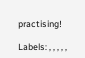practising!

Labels: , , , , ,